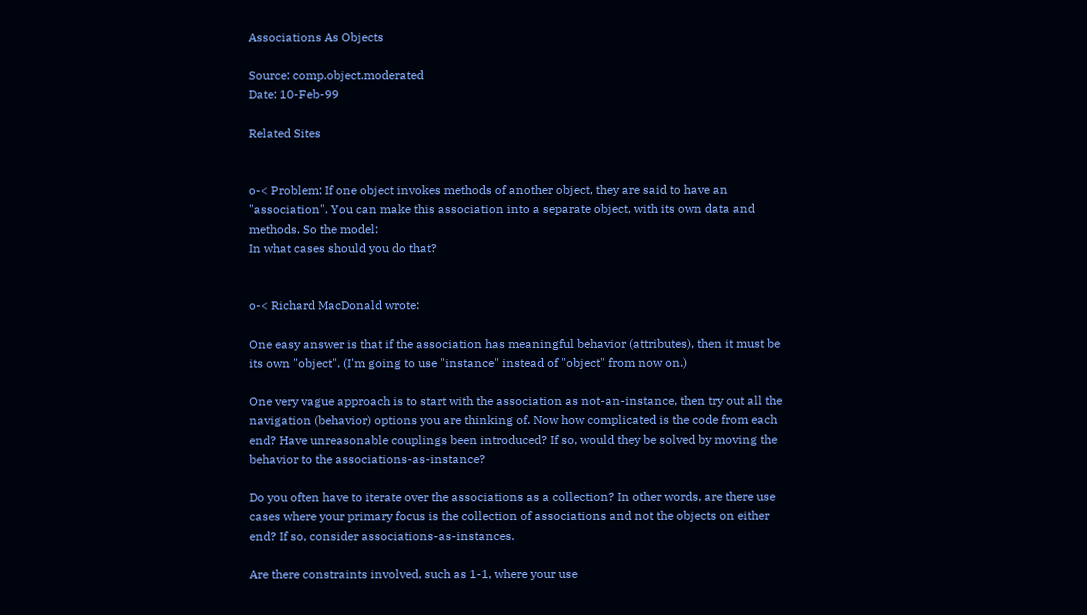Associations As Objects

Source: comp.object.moderated
Date: 10-Feb-99

Related Sites


o-< Problem: If one object invokes methods of another object, they are said to have an "association". You can make this association into a separate object, with its own data and methods. So the model:
In what cases should you do that?


o-< Richard MacDonald wrote:

One easy answer is that if the association has meaningful behavior (attributes), then it must be its own "object". (I'm going to use "instance" instead of "object" from now on.)

One very vague approach is to start with the association as not-an-instance, then try out all the navigation (behavior) options you are thinking of. Now how complicated is the code from each end? Have unreasonable couplings been introduced? If so, would they be solved by moving the behavior to the associations-as-instance?

Do you often have to iterate over the associations as a collection? In other words, are there use cases where your primary focus is the collection of associations and not the objects on either end? If so, consider associations-as-instances.

Are there constraints involved, such as 1-1, where your use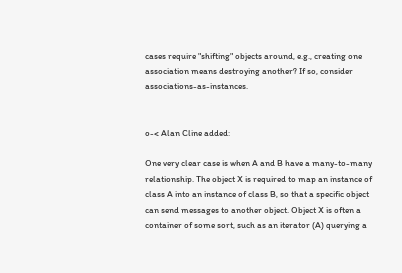cases require "shifting" objects around, e.g., creating one association means destroying another? If so, consider associations-as-instances.


o-< Alan Cline added:

One very clear case is when A and B have a many-to-many relationship. The object X is required to map an instance of class A into an instance of class B, so that a specific object can send messages to another object. Object X is often a container of some sort, such as an iterator (A) querying a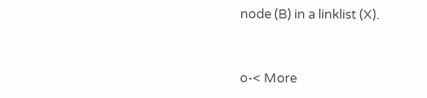node (B) in a linklist (X).


o-< More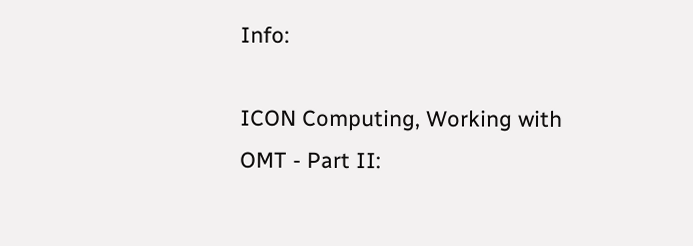Info:

ICON Computing, Working with OMT - Part II: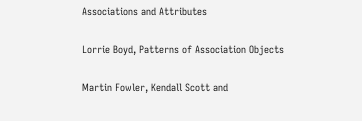Associations and Attributes

Lorrie Boyd, Patterns of Association Objects

Martin Fowler, Kendall Scott and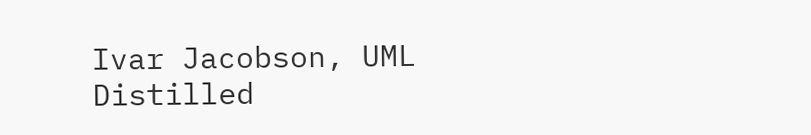Ivar Jacobson, UML Distilled